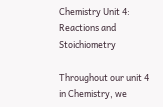Chemistry Unit 4: Reactions and Stoichiometry

Throughout our unit 4 in Chemistry, we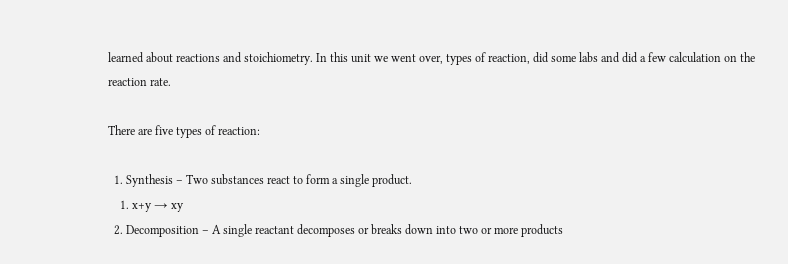learned about reactions and stoichiometry. In this unit we went over, types of reaction, did some labs and did a few calculation on the reaction rate.

There are five types of reaction:

  1. Synthesis – Two substances react to form a single product.
    1. x+y → xy
  2. Decomposition – A single reactant decomposes or breaks down into two or more products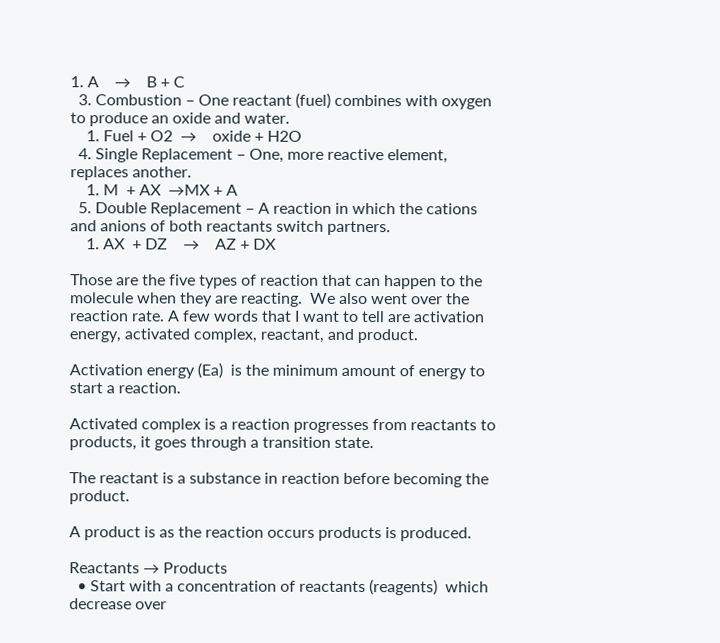1. A    →    B + C
  3. Combustion – One reactant (fuel) combines with oxygen to produce an oxide and water.
    1. Fuel + O2  →    oxide + H2O
  4. Single Replacement – One, more reactive element, replaces another.
    1. M  + AX  →MX + A
  5. Double Replacement – A reaction in which the cations and anions of both reactants switch partners.
    1. AX  + DZ    →    AZ + DX

Those are the five types of reaction that can happen to the molecule when they are reacting.  We also went over the reaction rate. A few words that I want to tell are activation energy, activated complex, reactant, and product.

Activation energy (Ea)  is the minimum amount of energy to start a reaction.

Activated complex is a reaction progresses from reactants to products, it goes through a transition state.

The reactant is a substance in reaction before becoming the product.

A product is as the reaction occurs products is produced.

Reactants → Products
  • Start with a concentration of reactants (reagents)  which decrease over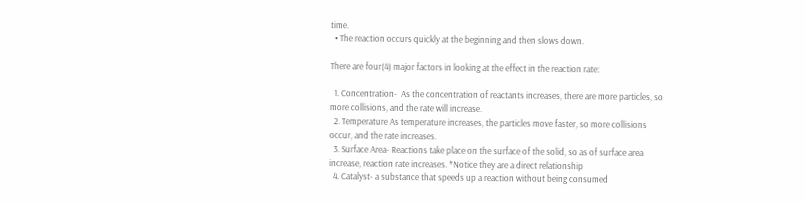time.
  • The reaction occurs quickly at the beginning and then slows down.

There are four(4) major factors in looking at the effect in the reaction rate:

  1. Concentration-  As the concentration of reactants increases, there are more particles, so more collisions, and the rate will increase.
  2. Temperature As temperature increases, the particles move faster, so more collisions occur, and the rate increases.
  3. Surface Area- Reactions take place on the surface of the solid, so as of surface area increase, reaction rate increases. *Notice they are a direct relationship
  4. Catalyst- a substance that speeds up a reaction without being consumed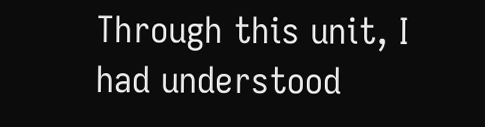Through this unit, I had understood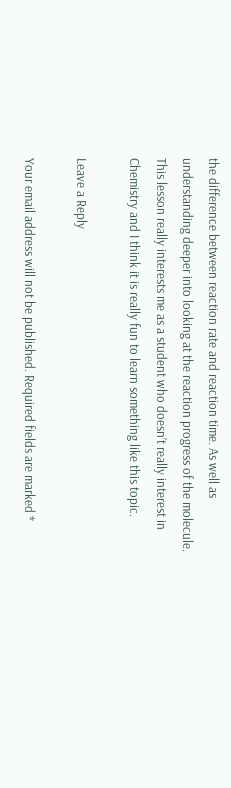the difference between reaction rate and reaction time. As well as understanding deeper into looking at the reaction progress of the molecule. This lesson really interests me as a student who doesn’t really interest in Chemistry and I think it is really fun to learn something like this topic.

Leave a Reply

Your email address will not be published. Required fields are marked *